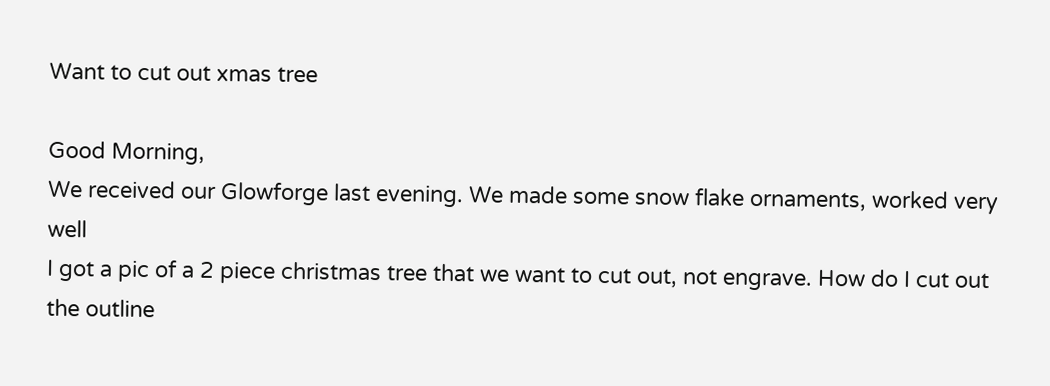Want to cut out xmas tree

Good Morning,
We received our Glowforge last evening. We made some snow flake ornaments, worked very well
I got a pic of a 2 piece christmas tree that we want to cut out, not engrave. How do I cut out the outline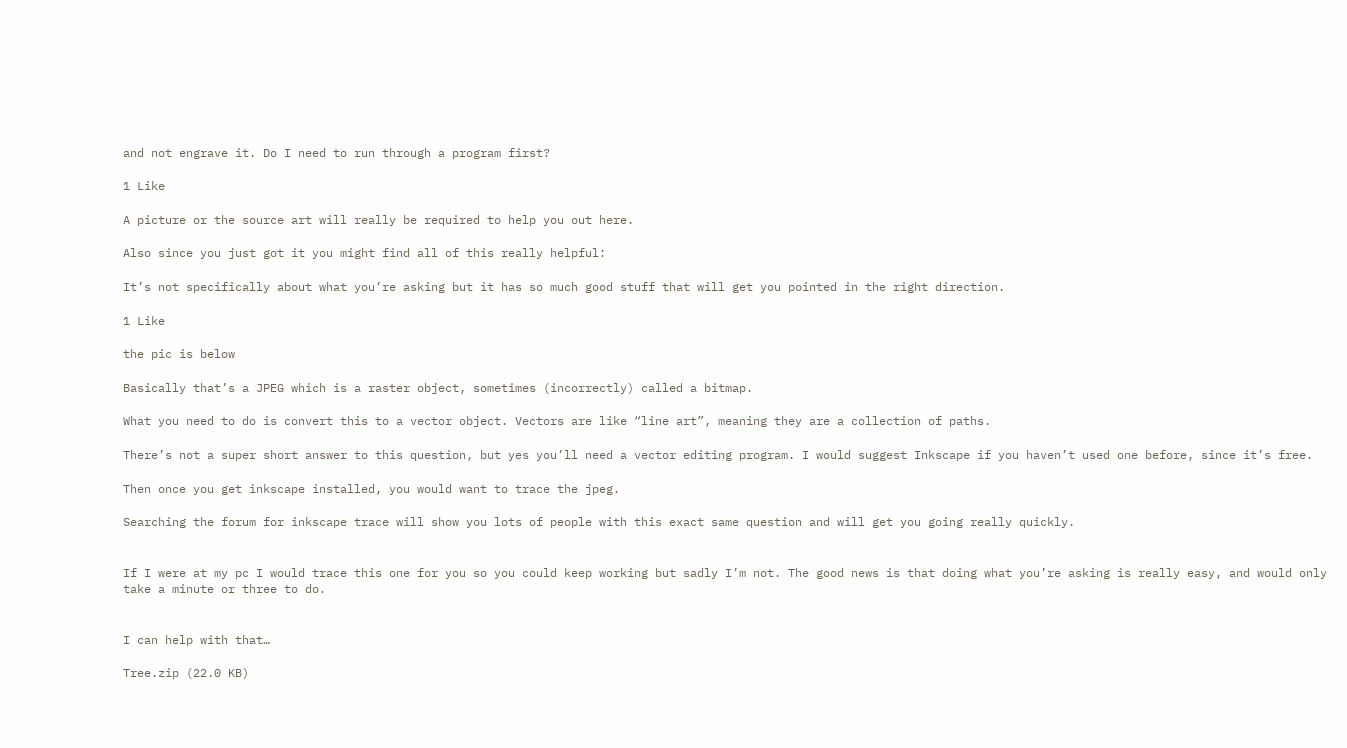and not engrave it. Do I need to run through a program first?

1 Like

A picture or the source art will really be required to help you out here.

Also since you just got it you might find all of this really helpful:

It’s not specifically about what you’re asking but it has so much good stuff that will get you pointed in the right direction.

1 Like

the pic is below

Basically that’s a JPEG which is a raster object, sometimes (incorrectly) called a bitmap.

What you need to do is convert this to a vector object. Vectors are like “line art”, meaning they are a collection of paths.

There’s not a super short answer to this question, but yes you’ll need a vector editing program. I would suggest Inkscape if you haven’t used one before, since it’s free.

Then once you get inkscape installed, you would want to trace the jpeg.

Searching the forum for inkscape trace will show you lots of people with this exact same question and will get you going really quickly.


If I were at my pc I would trace this one for you so you could keep working but sadly I’m not. The good news is that doing what you’re asking is really easy, and would only take a minute or three to do.


I can help with that…

Tree.zip (22.0 KB)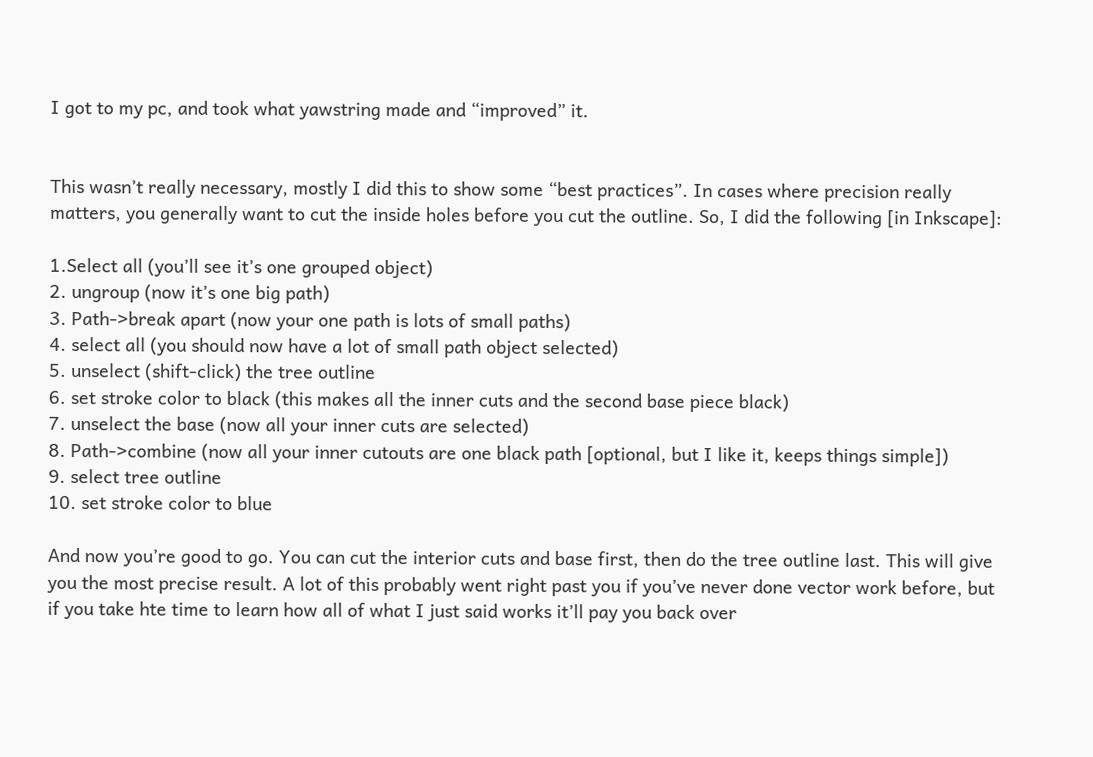I got to my pc, and took what yawstring made and “improved” it.


This wasn’t really necessary, mostly I did this to show some “best practices”. In cases where precision really matters, you generally want to cut the inside holes before you cut the outline. So, I did the following [in Inkscape]:

1.Select all (you’ll see it’s one grouped object)
2. ungroup (now it’s one big path)
3. Path->break apart (now your one path is lots of small paths)
4. select all (you should now have a lot of small path object selected)
5. unselect (shift-click) the tree outline
6. set stroke color to black (this makes all the inner cuts and the second base piece black)
7. unselect the base (now all your inner cuts are selected)
8. Path->combine (now all your inner cutouts are one black path [optional, but I like it, keeps things simple])
9. select tree outline
10. set stroke color to blue

And now you’re good to go. You can cut the interior cuts and base first, then do the tree outline last. This will give you the most precise result. A lot of this probably went right past you if you’ve never done vector work before, but if you take hte time to learn how all of what I just said works it’ll pay you back over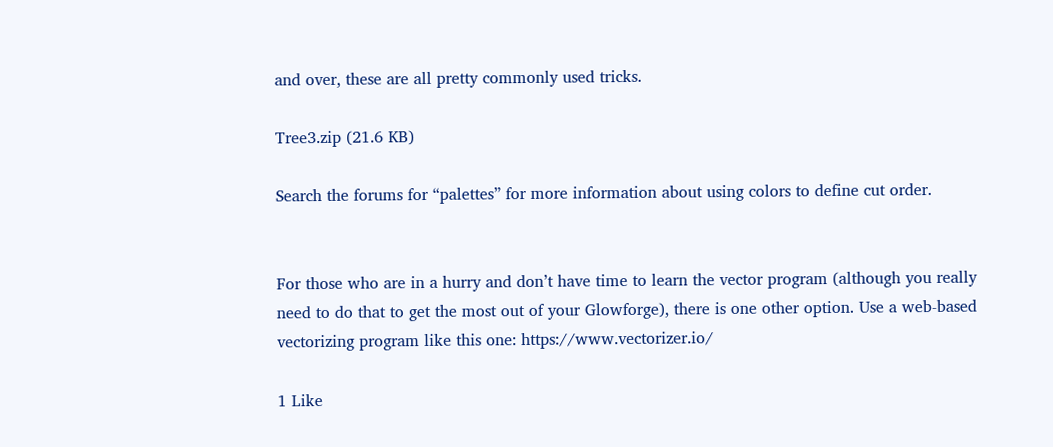and over, these are all pretty commonly used tricks.

Tree3.zip (21.6 KB)

Search the forums for “palettes” for more information about using colors to define cut order.


For those who are in a hurry and don’t have time to learn the vector program (although you really need to do that to get the most out of your Glowforge), there is one other option. Use a web-based vectorizing program like this one: https://www.vectorizer.io/

1 Like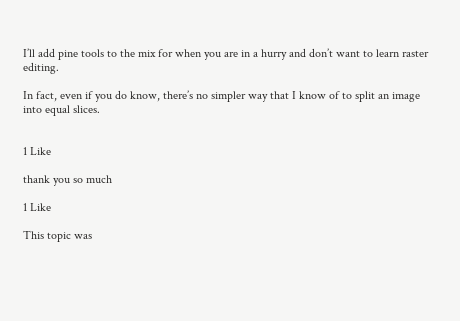I’ll add pine tools to the mix for when you are in a hurry and don’t want to learn raster editing.

In fact, even if you do know, there’s no simpler way that I know of to split an image into equal slices.


1 Like

thank you so much

1 Like

This topic was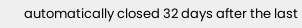automatically closed 32 days after the last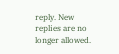reply. New replies are no longer allowed.